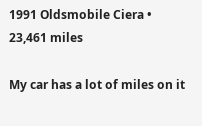1991 Oldsmobile Ciera • 23,461 miles

My car has a lot of miles on it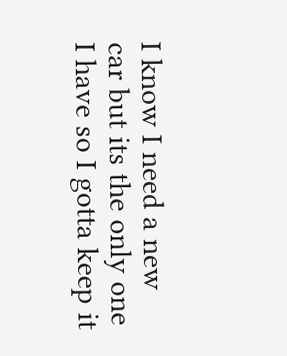I know I need a new car but its the only one I have so I gotta keep it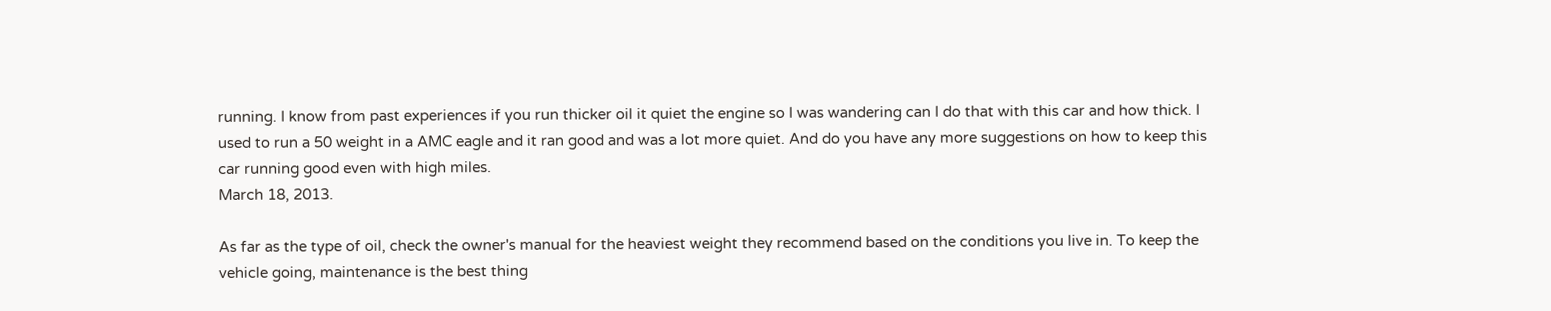running. I know from past experiences if you run thicker oil it quiet the engine so I was wandering can I do that with this car and how thick. I used to run a 50 weight in a AMC eagle and it ran good and was a lot more quiet. And do you have any more suggestions on how to keep this car running good even with high miles.
March 18, 2013.

As far as the type of oil, check the owner's manual for the heaviest weight they recommend based on the conditions you live in. To keep the vehicle going, maintenance is the best thing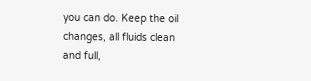you can do. Keep the oil changes, all fluids clean and full,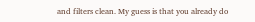and filters clean. My guess is that you already do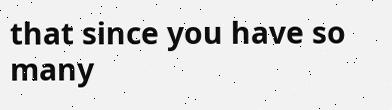that since you have so many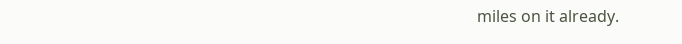miles on it already.